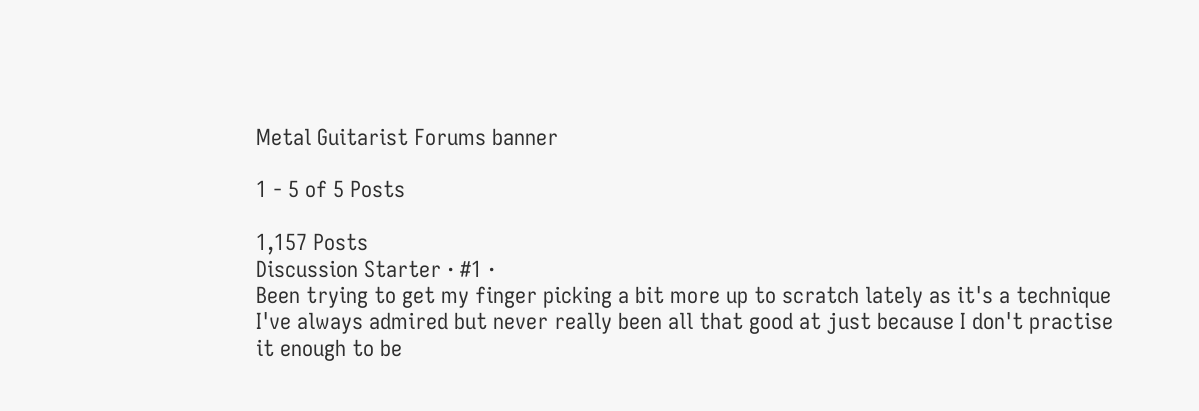Metal Guitarist Forums banner

1 - 5 of 5 Posts

1,157 Posts
Discussion Starter · #1 ·
Been trying to get my finger picking a bit more up to scratch lately as it's a technique I've always admired but never really been all that good at just because I don't practise it enough to be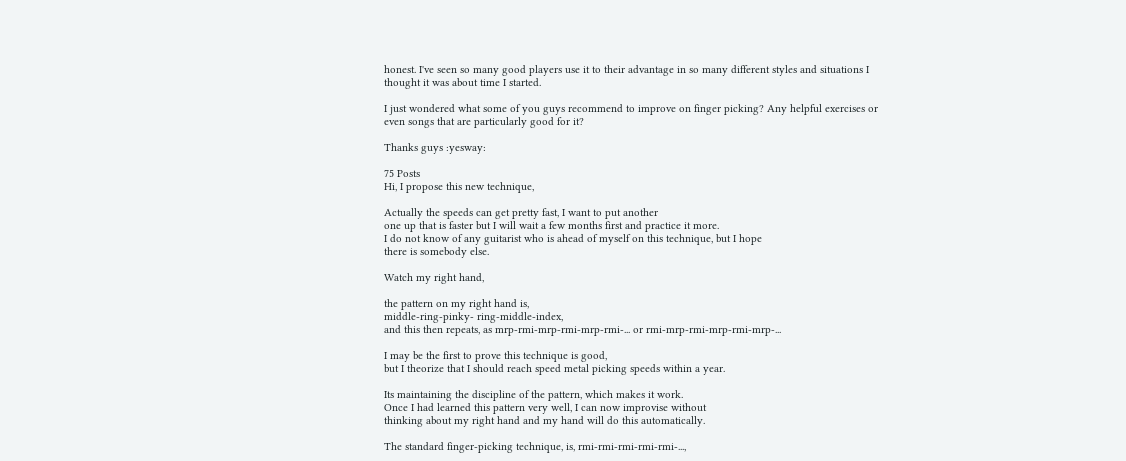honest. I've seen so many good players use it to their advantage in so many different styles and situations I thought it was about time I started.

I just wondered what some of you guys recommend to improve on finger picking? Any helpful exercises or even songs that are particularly good for it?

Thanks guys :yesway:

75 Posts
Hi, I propose this new technique,

Actually the speeds can get pretty fast, I want to put another
one up that is faster but I will wait a few months first and practice it more.
I do not know of any guitarist who is ahead of myself on this technique, but I hope
there is somebody else.

Watch my right hand,

the pattern on my right hand is,
middle-ring-pinky- ring-middle-index,
and this then repeats, as mrp-rmi-mrp-rmi-mrp-rmi-... or rmi-mrp-rmi-mrp-rmi-mrp-...

I may be the first to prove this technique is good,
but I theorize that I should reach speed metal picking speeds within a year.

Its maintaining the discipline of the pattern, which makes it work.
Once I had learned this pattern very well, I can now improvise without
thinking about my right hand and my hand will do this automatically.

The standard finger-picking technique, is, rmi-rmi-rmi-rmi-rmi-...,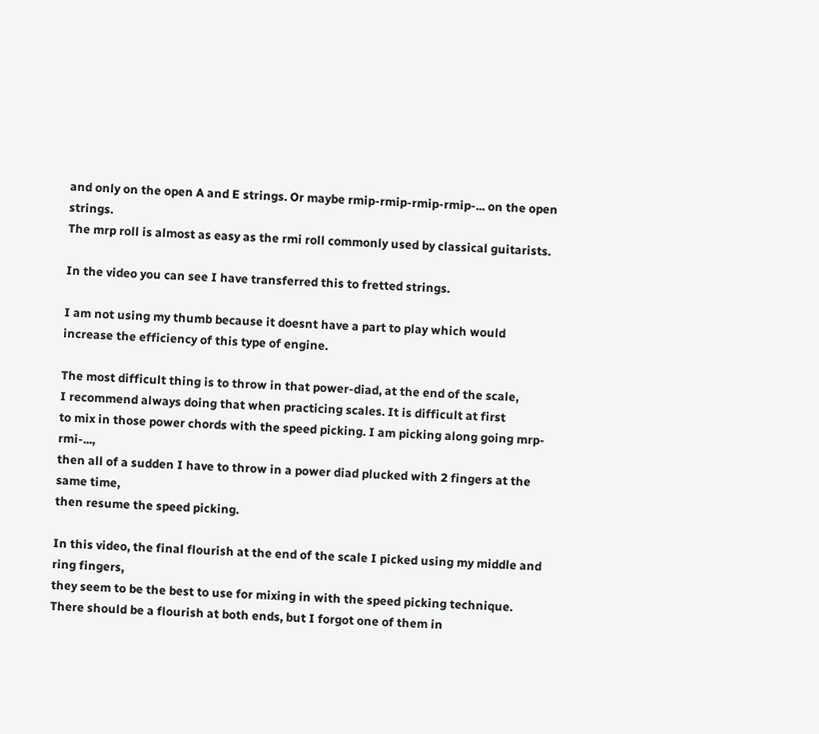and only on the open A and E strings. Or maybe rmip-rmip-rmip-rmip-... on the open strings.
The mrp roll is almost as easy as the rmi roll commonly used by classical guitarists.

In the video you can see I have transferred this to fretted strings.

I am not using my thumb because it doesnt have a part to play which would
increase the efficiency of this type of engine.

The most difficult thing is to throw in that power-diad, at the end of the scale,
I recommend always doing that when practicing scales. It is difficult at first
to mix in those power chords with the speed picking. I am picking along going mrp-rmi-...,
then all of a sudden I have to throw in a power diad plucked with 2 fingers at the same time,
then resume the speed picking.

In this video, the final flourish at the end of the scale I picked using my middle and ring fingers,
they seem to be the best to use for mixing in with the speed picking technique.
There should be a flourish at both ends, but I forgot one of them in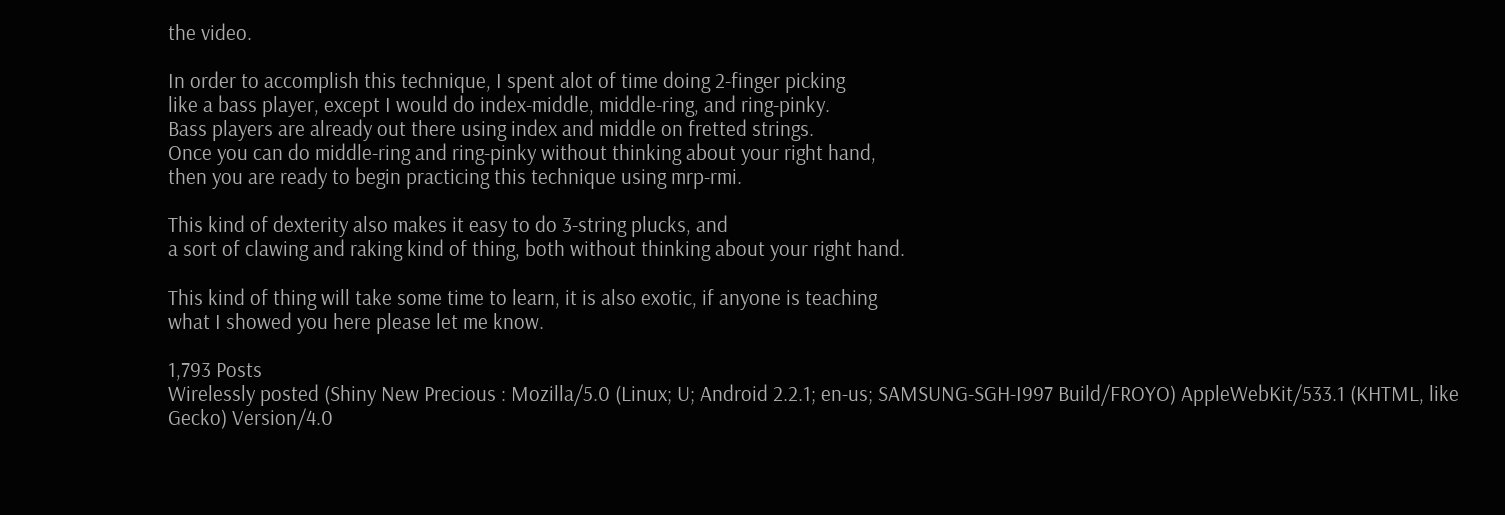the video.

In order to accomplish this technique, I spent alot of time doing 2-finger picking
like a bass player, except I would do index-middle, middle-ring, and ring-pinky.
Bass players are already out there using index and middle on fretted strings.
Once you can do middle-ring and ring-pinky without thinking about your right hand,
then you are ready to begin practicing this technique using mrp-rmi.

This kind of dexterity also makes it easy to do 3-string plucks, and
a sort of clawing and raking kind of thing, both without thinking about your right hand.

This kind of thing will take some time to learn, it is also exotic, if anyone is teaching
what I showed you here please let me know.

1,793 Posts
Wirelessly posted (Shiny New Precious : Mozilla/5.0 (Linux; U; Android 2.2.1; en-us; SAMSUNG-SGH-I997 Build/FROYO) AppleWebKit/533.1 (KHTML, like Gecko) Version/4.0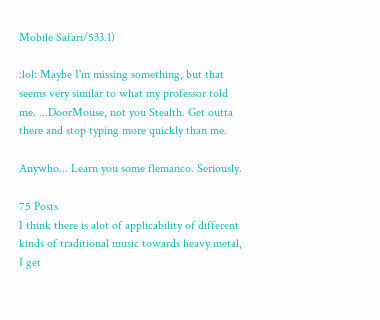Mobile Safari/533.1)

:lol: Maybe I'm missing something, but that seems very similar to what my professor told me. ...DoorMouse, not you Stealth. Get outta there and stop typing more quickly than me.

Anywho... Learn you some flemanco. Seriously.

75 Posts
I think there is alot of applicability of different kinds of traditional music towards heavy metal, I get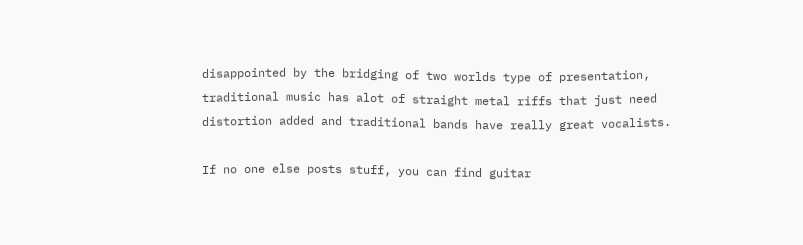disappointed by the bridging of two worlds type of presentation, traditional music has alot of straight metal riffs that just need distortion added and traditional bands have really great vocalists.

If no one else posts stuff, you can find guitar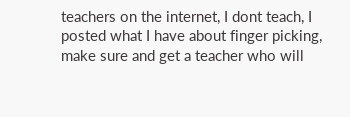teachers on the internet, I dont teach, I posted what I have about finger picking, make sure and get a teacher who will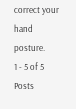correct your hand posture.
1 - 5 of 5 Posts